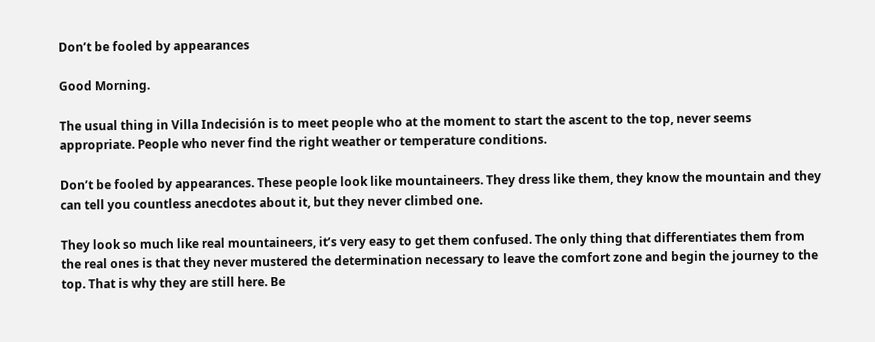Don’t be fooled by appearances

Good Morning.

The usual thing in Villa Indecisión is to meet people who at the moment to start the ascent to the top, never seems appropriate. People who never find the right weather or temperature conditions.

Don’t be fooled by appearances. These people look like mountaineers. They dress like them, they know the mountain and they can tell you countless anecdotes about it, but they never climbed one.

They look so much like real mountaineers, it’s very easy to get them confused. The only thing that differentiates them from the real ones is that they never mustered the determination necessary to leave the comfort zone and begin the journey to the top. That is why they are still here. Be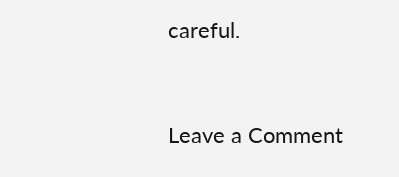careful.


Leave a Comment